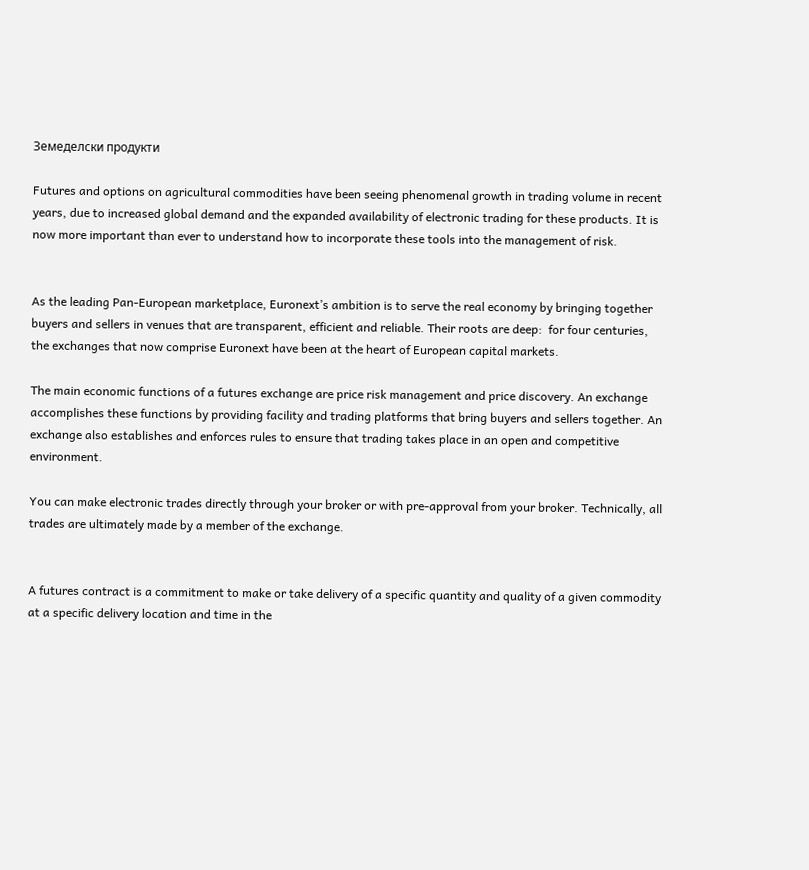Земеделски продукти

Futures and options on agricultural commodities have been seeing phenomenal growth in trading volume in recent years, due to increased global demand and the expanded availability of electronic trading for these products. It is now more important than ever to understand how to incorporate these tools into the management of risk.


As the leading Pan-European marketplace, Euronext’s ambition is to serve the real economy by bringing together buyers and sellers in venues that are transparent, efficient and reliable. Their roots are deep:  for four centuries, the exchanges that now comprise Euronext have been at the heart of European capital markets.

The main economic functions of a futures exchange are price risk management and price discovery. An exchange accomplishes these functions by providing facility and trading platforms that bring buyers and sellers together. An exchange also establishes and enforces rules to ensure that trading takes place in an open and competitive environment.

You can make electronic trades directly through your broker or with pre-approval from your broker. Technically, all trades are ultimately made by a member of the exchange.


A futures contract is a commitment to make or take delivery of a specific quantity and quality of a given commodity at a specific delivery location and time in the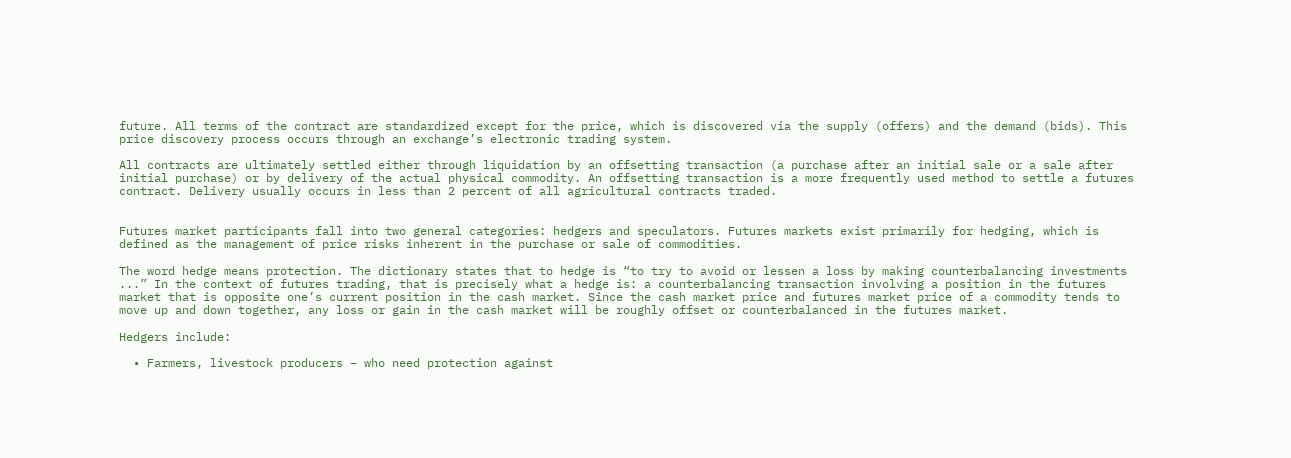future. All terms of the contract are standardized except for the price, which is discovered via the supply (offers) and the demand (bids). This price discovery process occurs through an exchange’s electronic trading system.

All contracts are ultimately settled either through liquidation by an offsetting transaction (a purchase after an initial sale or a sale after initial purchase) or by delivery of the actual physical commodity. An offsetting transaction is a more frequently used method to settle a futures contract. Delivery usually occurs in less than 2 percent of all agricultural contracts traded.


Futures market participants fall into two general categories: hedgers and speculators. Futures markets exist primarily for hedging, which is defined as the management of price risks inherent in the purchase or sale of commodities.

The word hedge means protection. The dictionary states that to hedge is “to try to avoid or lessen a loss by making counterbalancing investments ...” In the context of futures trading, that is precisely what a hedge is: a counterbalancing transaction involving a position in the futures market that is opposite one’s current position in the cash market. Since the cash market price and futures market price of a commodity tends to move up and down together, any loss or gain in the cash market will be roughly offset or counterbalanced in the futures market.

Hedgers include:

  • Farmers, livestock producers – who need protection against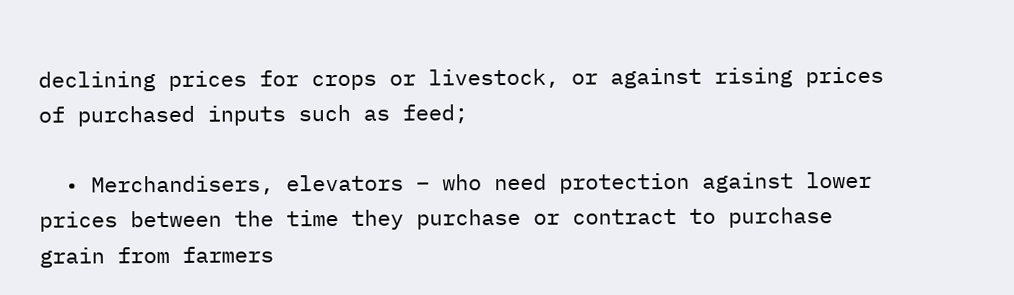declining prices for crops or livestock, or against rising prices of purchased inputs such as feed;

  • Merchandisers, elevators – who need protection against lower prices between the time they purchase or contract to purchase grain from farmers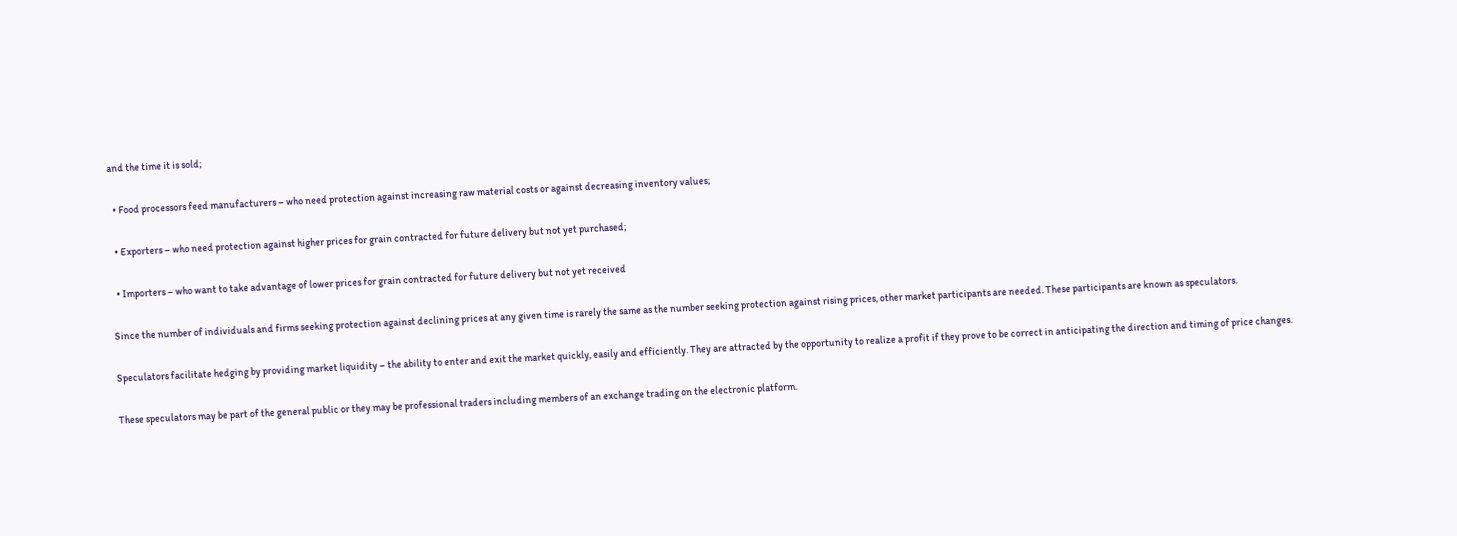and the time it is sold;

  • Food processors feed manufacturers – who need protection against increasing raw material costs or against decreasing inventory values;

  • Exporters – who need protection against higher prices for grain contracted for future delivery but not yet purchased;

  • Importers – who want to take advantage of lower prices for grain contracted for future delivery but not yet received

Since the number of individuals and firms seeking protection against declining prices at any given time is rarely the same as the number seeking protection against rising prices, other market participants are needed. These participants are known as speculators.

Speculators facilitate hedging by providing market liquidity – the ability to enter and exit the market quickly, easily and efficiently. They are attracted by the opportunity to realize a profit if they prove to be correct in anticipating the direction and timing of price changes.

These speculators may be part of the general public or they may be professional traders including members of an exchange trading on the electronic platform.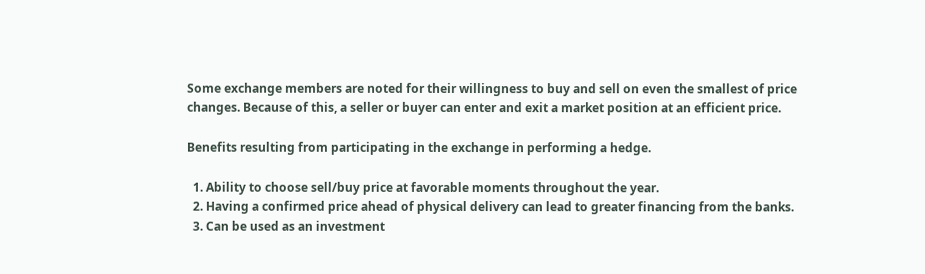Some exchange members are noted for their willingness to buy and sell on even the smallest of price changes. Because of this, a seller or buyer can enter and exit a market position at an efficient price.

Benefits resulting from participating in the exchange in performing a hedge.

  1. Ability to choose sell/buy price at favorable moments throughout the year.
  2. Having a confirmed price ahead of physical delivery can lead to greater financing from the banks.
  3. Can be used as an investment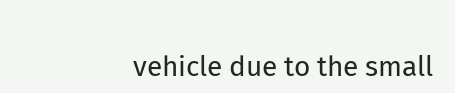vehicle due to the small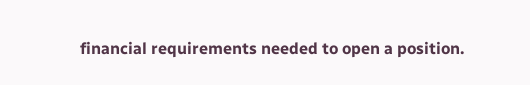financial requirements needed to open a position.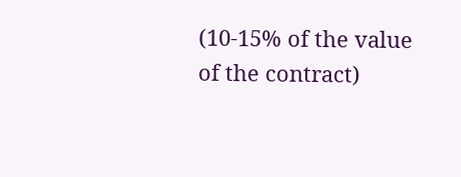(10-15% of the value of the contract)